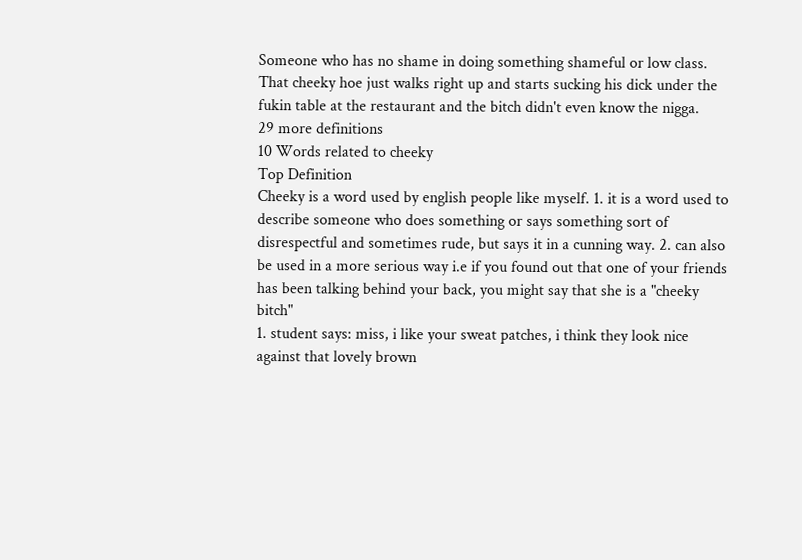Someone who has no shame in doing something shameful or low class.
That cheeky hoe just walks right up and starts sucking his dick under the fukin table at the restaurant and the bitch didn't even know the nigga.
29 more definitions
10 Words related to cheeky
Top Definition
Cheeky is a word used by english people like myself. 1. it is a word used to describe someone who does something or says something sort of disrespectful and sometimes rude, but says it in a cunning way. 2. can also be used in a more serious way i.e if you found out that one of your friends has been talking behind your back, you might say that she is a "cheeky bitch"
1. student says: miss, i like your sweat patches, i think they look nice against that lovely brown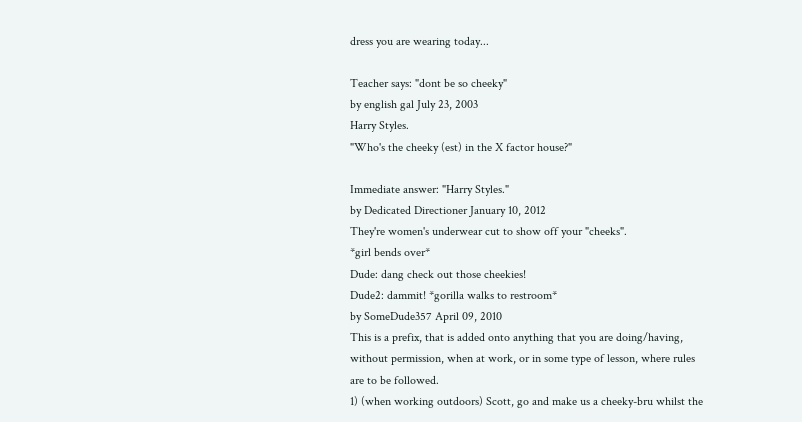dress you are wearing today...

Teacher says: "dont be so cheeky"
by english gal July 23, 2003
Harry Styles.
"Who's the cheeky (est) in the X factor house?"

Immediate answer: "Harry Styles."
by Dedicated Directioner January 10, 2012
They're women's underwear cut to show off your "cheeks".
*girl bends over*
Dude: dang check out those cheekies!
Dude2: dammit! *gorilla walks to restroom*
by SomeDude357 April 09, 2010
This is a prefix, that is added onto anything that you are doing/having, without permission, when at work, or in some type of lesson, where rules are to be followed.
1) (when working outdoors) Scott, go and make us a cheeky-bru whilst the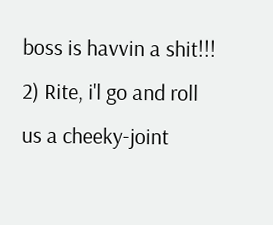boss is havvin a shit!!!
2) Rite, i'l go and roll us a cheeky-joint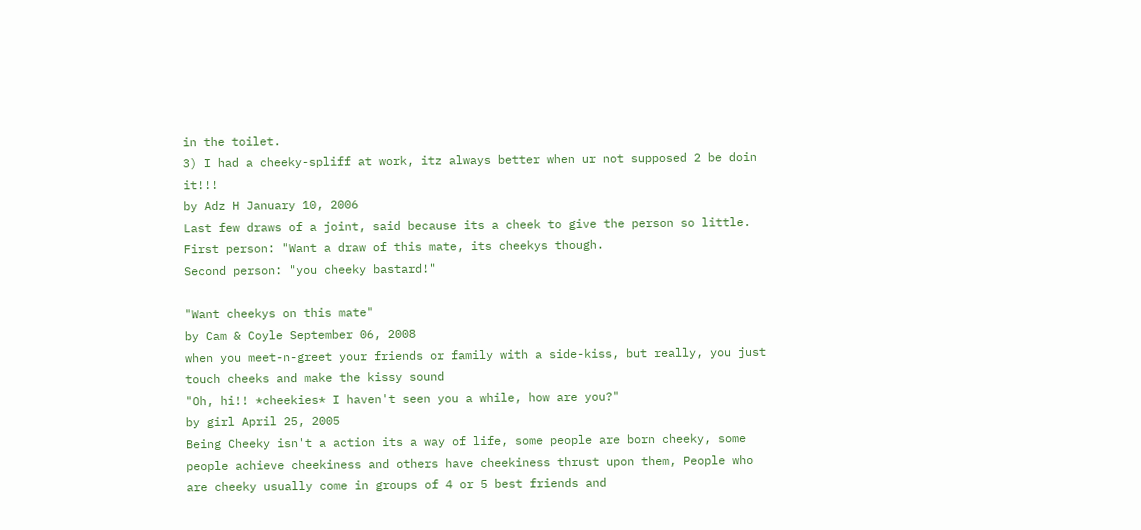in the toilet.
3) I had a cheeky-spliff at work, itz always better when ur not supposed 2 be doin it!!!
by Adz H January 10, 2006
Last few draws of a joint, said because its a cheek to give the person so little.
First person: "Want a draw of this mate, its cheekys though.
Second person: "you cheeky bastard!"

"Want cheekys on this mate"
by Cam & Coyle September 06, 2008
when you meet-n-greet your friends or family with a side-kiss, but really, you just touch cheeks and make the kissy sound
"Oh, hi!! *cheekies* I haven't seen you a while, how are you?"
by girl April 25, 2005
Being Cheeky isn't a action its a way of life, some people are born cheeky, some people achieve cheekiness and others have cheekiness thrust upon them, People who are cheeky usually come in groups of 4 or 5 best friends and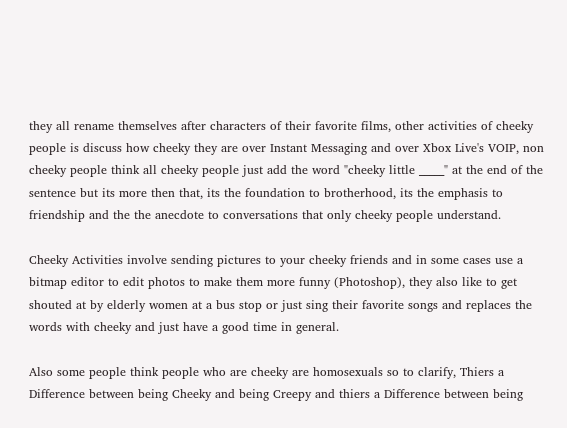they all rename themselves after characters of their favorite films, other activities of cheeky people is discuss how cheeky they are over Instant Messaging and over Xbox Live's VOIP, non cheeky people think all cheeky people just add the word "cheeky little _____" at the end of the sentence but its more then that, its the foundation to brotherhood, its the emphasis to friendship and the the anecdote to conversations that only cheeky people understand.

Cheeky Activities involve sending pictures to your cheeky friends and in some cases use a bitmap editor to edit photos to make them more funny (Photoshop), they also like to get shouted at by elderly women at a bus stop or just sing their favorite songs and replaces the words with cheeky and just have a good time in general.

Also some people think people who are cheeky are homosexuals so to clarify, Thiers a Difference between being Cheeky and being Creepy and thiers a Difference between being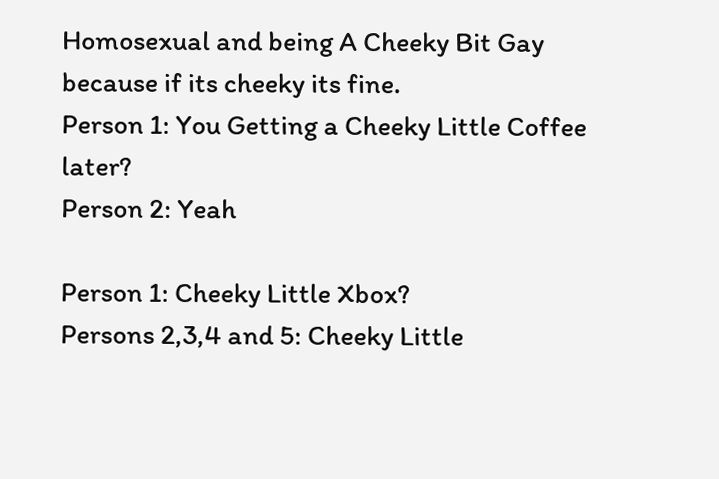Homosexual and being A Cheeky Bit Gay because if its cheeky its fine.
Person 1: You Getting a Cheeky Little Coffee later?
Person 2: Yeah

Person 1: Cheeky Little Xbox?
Persons 2,3,4 and 5: Cheeky Little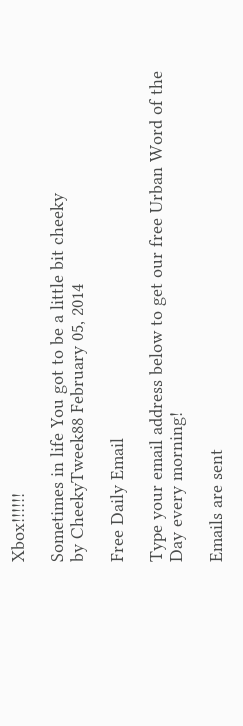Xbox!!!!!!

Sometimes in life You got to be a little bit cheeky
by CheekyTweek88 February 05, 2014

Free Daily Email

Type your email address below to get our free Urban Word of the Day every morning!

Emails are sent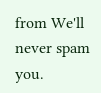from We'll never spam you.